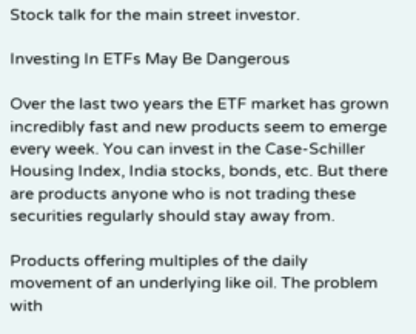Stock talk for the main street investor.

Investing In ETFs May Be Dangerous

Over the last two years the ETF market has grown incredibly fast and new products seem to emerge every week. You can invest in the Case-Schiller Housing Index, India stocks, bonds, etc. But there are products anyone who is not trading these securities regularly should stay away from.

Products offering multiples of the daily movement of an underlying like oil. The problem with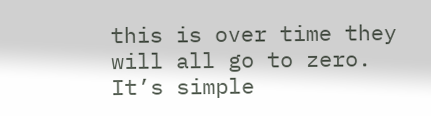this is over time they will all go to zero. It’s simple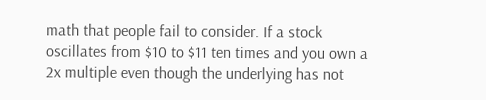math that people fail to consider. If a stock oscillates from $10 to $11 ten times and you own a 2x multiple even though the underlying has not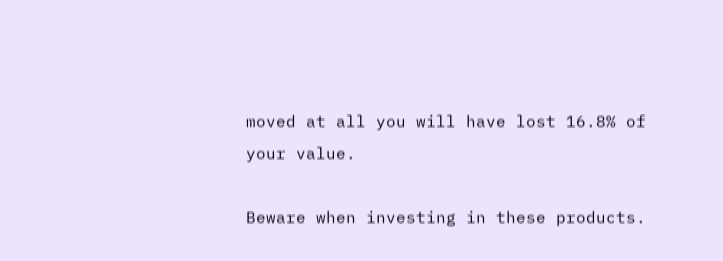moved at all you will have lost 16.8% of your value.

Beware when investing in these products.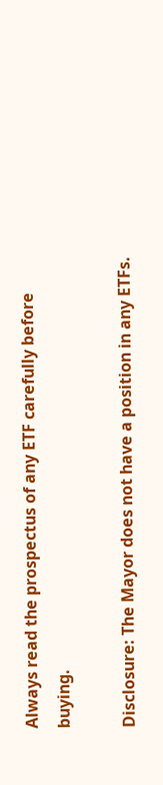Always read the prospectus of any ETF carefully before buying.

Disclosure: The Mayor does not have a position in any ETFs.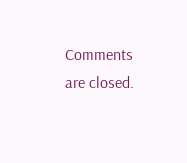Comments are closed.